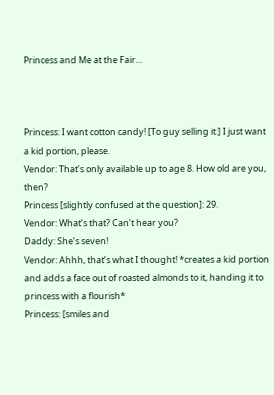Princess and Me at the Fair…



Princess: I want cotton candy! [To guy selling it:] I just want a kid portion, please.
Vendor: That’s only available up to age 8. How old are you, then?
Princess [slightly confused at the question]: 29.
Vendor: What’s that? Can’t hear you?
Daddy: She’s seven!
Vendor: Ahhh, that’s what I thought! *creates a kid portion and adds a face out of roasted almonds to it, handing it to princess with a flourish*
Princess: [smiles and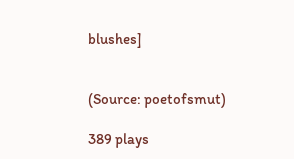blushes]


(Source: poetofsmut)

389 plays